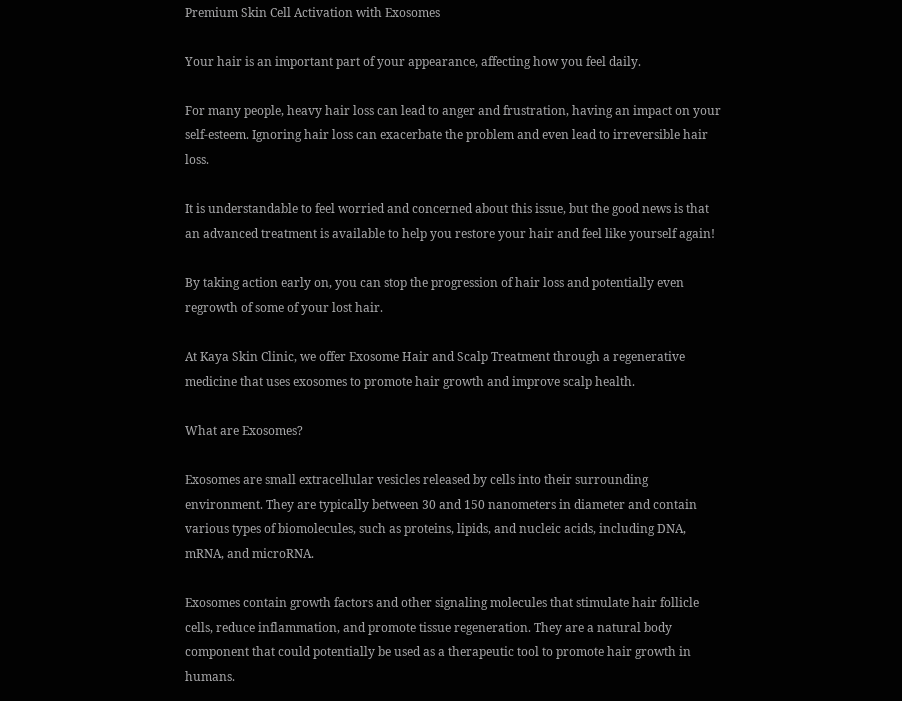Premium Skin Cell Activation with Exosomes

Your hair is an important part of your appearance, affecting how you feel daily.

For many people, heavy hair loss can lead to anger and frustration, having an impact on your self-esteem. Ignoring hair loss can exacerbate the problem and even lead to irreversible hair loss.

It is understandable to feel worried and concerned about this issue, but the good news is that an advanced treatment is available to help you restore your hair and feel like yourself again!

By taking action early on, you can stop the progression of hair loss and potentially even regrowth of some of your lost hair.

At Kaya Skin Clinic, we offer Exosome Hair and Scalp Treatment through a regenerative medicine that uses exosomes to promote hair growth and improve scalp health.

What are Exosomes?

Exosomes are small extracellular vesicles released by cells into their surrounding environment. They are typically between 30 and 150 nanometers in diameter and contain various types of biomolecules, such as proteins, lipids, and nucleic acids, including DNA, mRNA, and microRNA.

Exosomes contain growth factors and other signaling molecules that stimulate hair follicle cells, reduce inflammation, and promote tissue regeneration. They are a natural body component that could potentially be used as a therapeutic tool to promote hair growth in humans.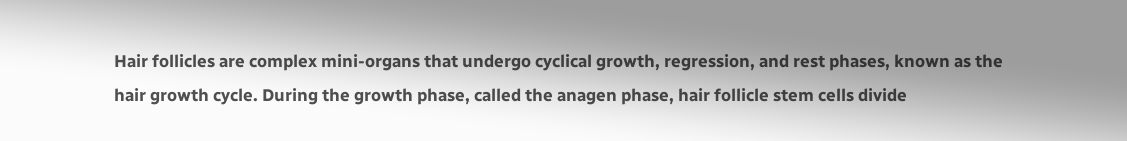Hair follicles are complex mini-organs that undergo cyclical growth, regression, and rest phases, known as the hair growth cycle. During the growth phase, called the anagen phase, hair follicle stem cells divide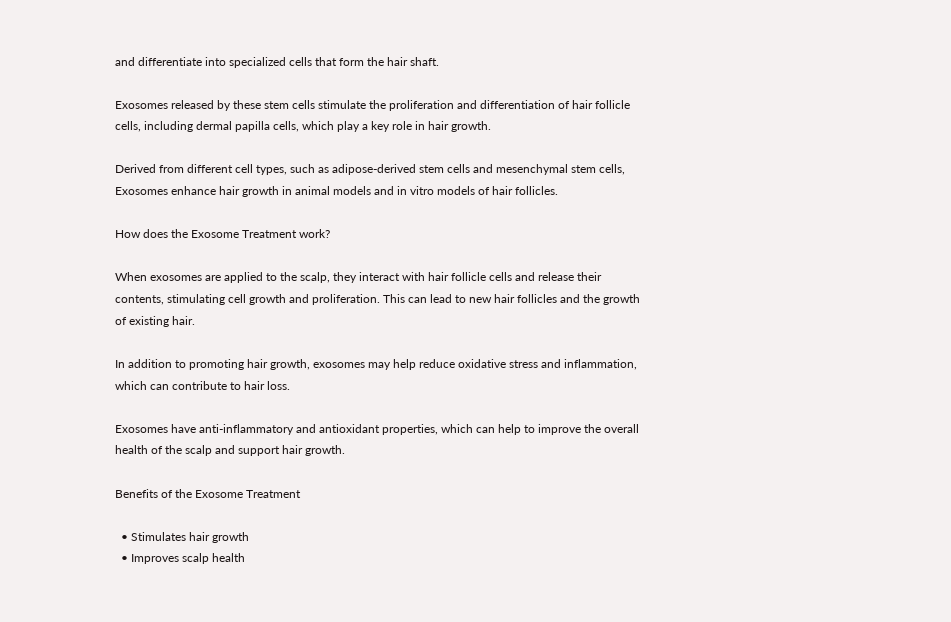and differentiate into specialized cells that form the hair shaft.

Exosomes released by these stem cells stimulate the proliferation and differentiation of hair follicle cells, including dermal papilla cells, which play a key role in hair growth.

Derived from different cell types, such as adipose-derived stem cells and mesenchymal stem cells, Exosomes enhance hair growth in animal models and in vitro models of hair follicles.

How does the Exosome Treatment work?

When exosomes are applied to the scalp, they interact with hair follicle cells and release their contents, stimulating cell growth and proliferation. This can lead to new hair follicles and the growth of existing hair.

In addition to promoting hair growth, exosomes may help reduce oxidative stress and inflammation, which can contribute to hair loss.

Exosomes have anti-inflammatory and antioxidant properties, which can help to improve the overall health of the scalp and support hair growth.

Benefits of the Exosome Treatment

  • Stimulates hair growth
  • Improves scalp health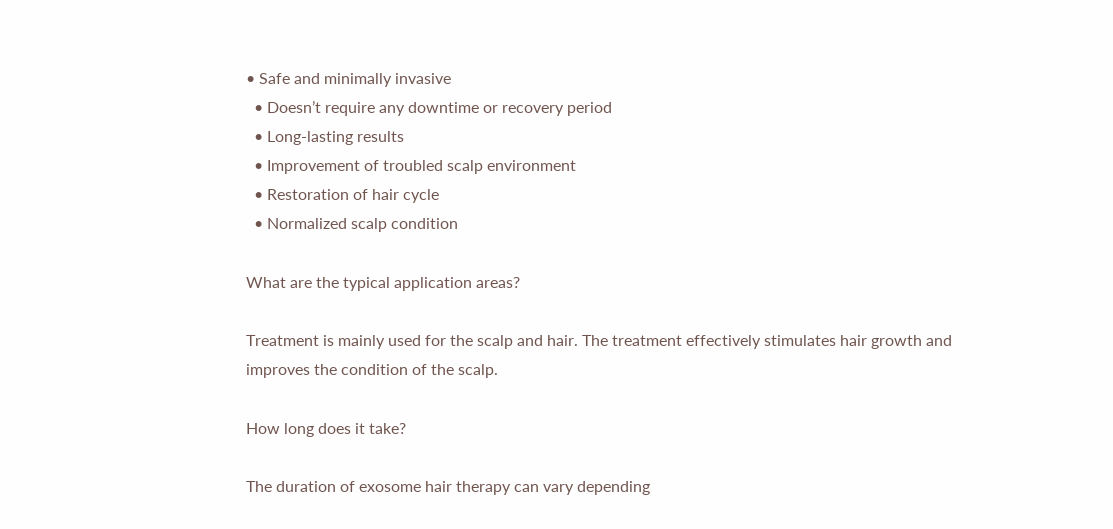• Safe and minimally invasive
  • Doesn’t require any downtime or recovery period
  • Long-lasting results
  • Improvement of troubled scalp environment
  • Restoration of hair cycle
  • Normalized scalp condition

What are the typical application areas?

Treatment is mainly used for the scalp and hair. The treatment effectively stimulates hair growth and improves the condition of the scalp.

How long does it take?

The duration of exosome hair therapy can vary depending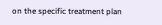on the specific treatment plan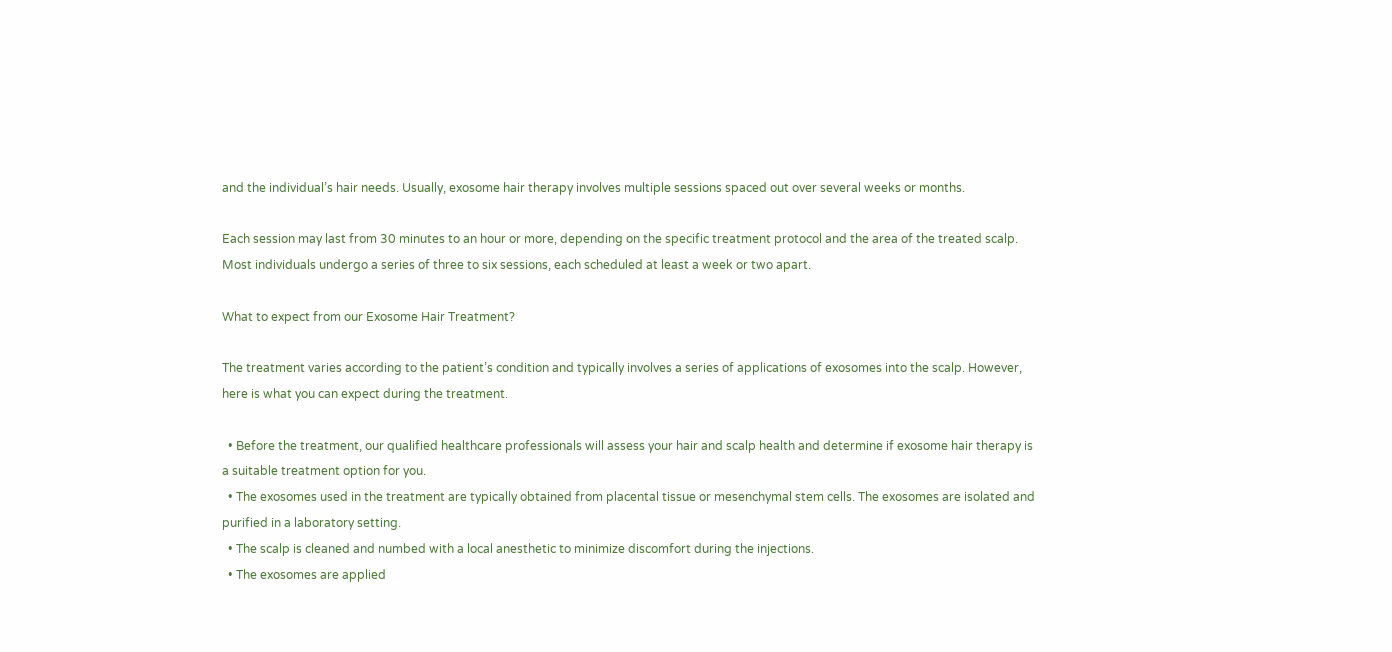and the individual’s hair needs. Usually, exosome hair therapy involves multiple sessions spaced out over several weeks or months.

Each session may last from 30 minutes to an hour or more, depending on the specific treatment protocol and the area of the treated scalp. Most individuals undergo a series of three to six sessions, each scheduled at least a week or two apart.

What to expect from our Exosome Hair Treatment?

The treatment varies according to the patient’s condition and typically involves a series of applications of exosomes into the scalp. However, here is what you can expect during the treatment.

  • Before the treatment, our qualified healthcare professionals will assess your hair and scalp health and determine if exosome hair therapy is a suitable treatment option for you.
  • The exosomes used in the treatment are typically obtained from placental tissue or mesenchymal stem cells. The exosomes are isolated and purified in a laboratory setting.
  • The scalp is cleaned and numbed with a local anesthetic to minimize discomfort during the injections.
  • The exosomes are applied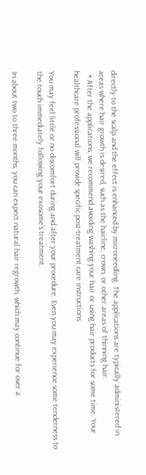directly to the scalp and the effect is enhanced by microneedling. The applications are typically administered in areas where hair growth is desired, such as the hairline, crown, or other areas of thinning hair.
  • After the applications, we recommend avoiding washing your hair or using hair products for some time. Your healthcare professional will provide specific post-treatment care instructions.

You may feel little or no discomfort during and after your procedure. Even you may experience some tenderness to the touch immediately following your exosome’s treatment.

In about two to three months, you can expect natural hair regrowth, which may continue for over a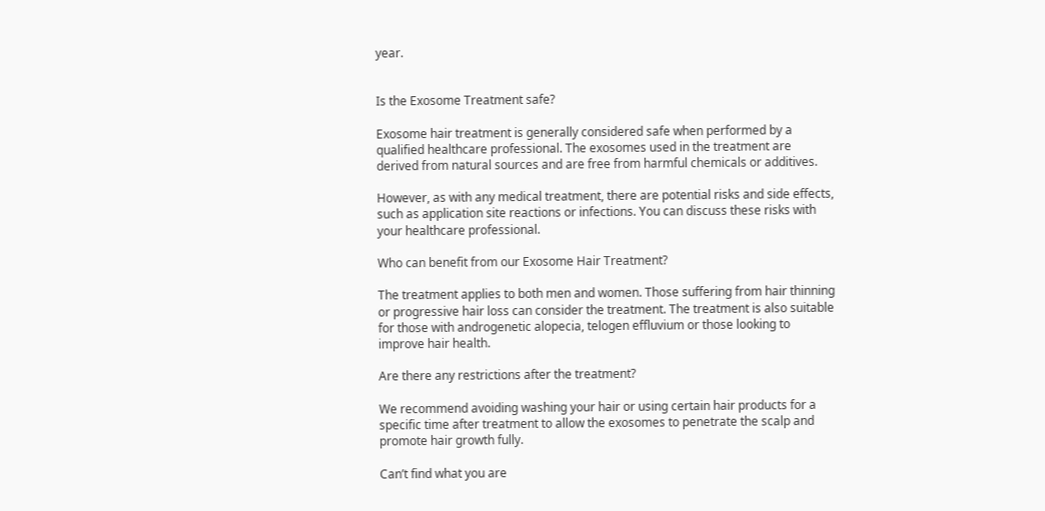year.


Is the Exosome Treatment safe?

Exosome hair treatment is generally considered safe when performed by a qualified healthcare professional. The exosomes used in the treatment are derived from natural sources and are free from harmful chemicals or additives.

However, as with any medical treatment, there are potential risks and side effects, such as application site reactions or infections. You can discuss these risks with your healthcare professional.

Who can benefit from our Exosome Hair Treatment?

The treatment applies to both men and women. Those suffering from hair thinning or progressive hair loss can consider the treatment. The treatment is also suitable for those with androgenetic alopecia, telogen effluvium or those looking to improve hair health.

Are there any restrictions after the treatment?

We recommend avoiding washing your hair or using certain hair products for a specific time after treatment to allow the exosomes to penetrate the scalp and promote hair growth fully.

Can’t find what you are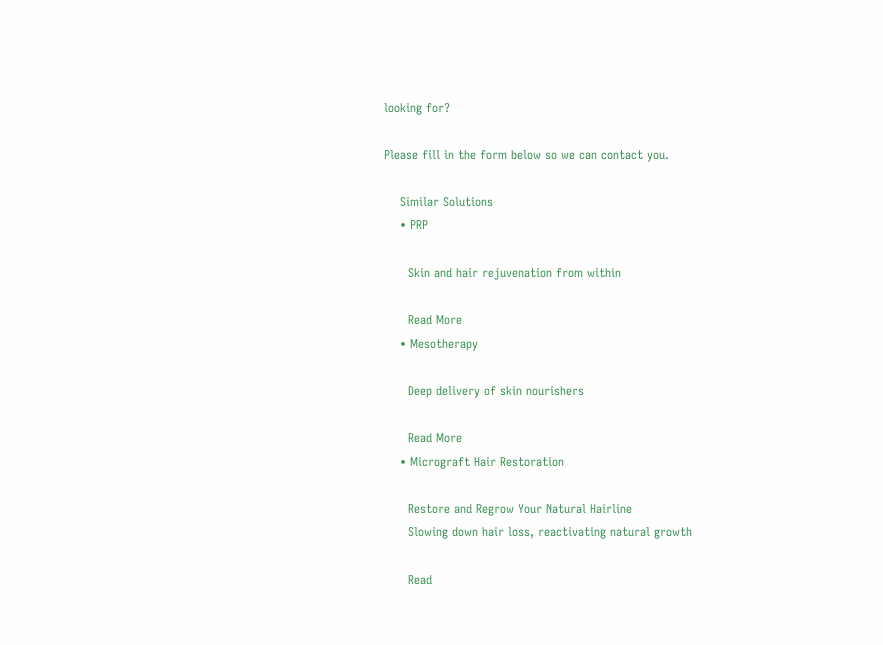looking for?

Please fill in the form below so we can contact you.

    Similar Solutions
    • PRP

      Skin and hair rejuvenation from within

      Read More
    • Mesotherapy

      Deep delivery of skin nourishers

      Read More
    • Micrograft Hair Restoration

      Restore and Regrow Your Natural Hairline
      Slowing down hair loss, reactivating natural growth

      Read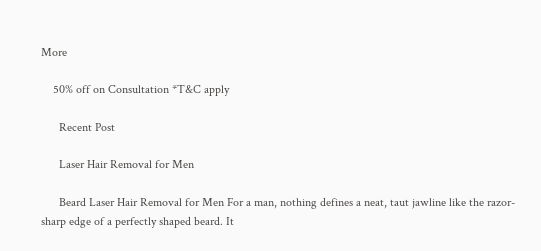More

    50% off on Consultation *T&C apply

      Recent Post

      Laser Hair Removal for Men

      Beard Laser Hair Removal for Men For a man, nothing defines a neat, taut jawline like the razor-sharp edge of a perfectly shaped beard. It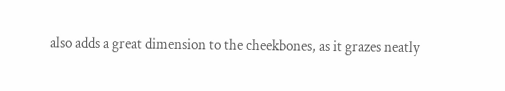also adds a great dimension to the cheekbones, as it grazes neatly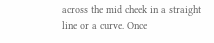across the mid cheek in a straight line or a curve. Once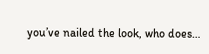you’ve nailed the look, who does…